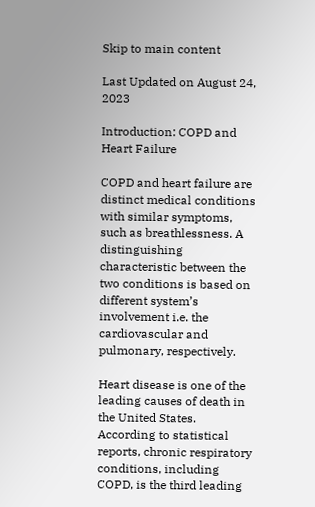Skip to main content

Last Updated on August 24, 2023

Introduction: COPD and Heart Failure

COPD and heart failure are distinct medical conditions with similar symptoms, such as breathlessness. A distinguishing characteristic between the two conditions is based on different system’s involvement i.e. the cardiovascular and pulmonary, respectively.

Heart disease is one of the leading causes of death in the United States. According to statistical reports, chronic respiratory conditions, including COPD, is the third leading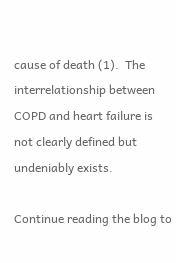cause of death (1).  The interrelationship between COPD and heart failure is not clearly defined but undeniably exists.

Continue reading the blog to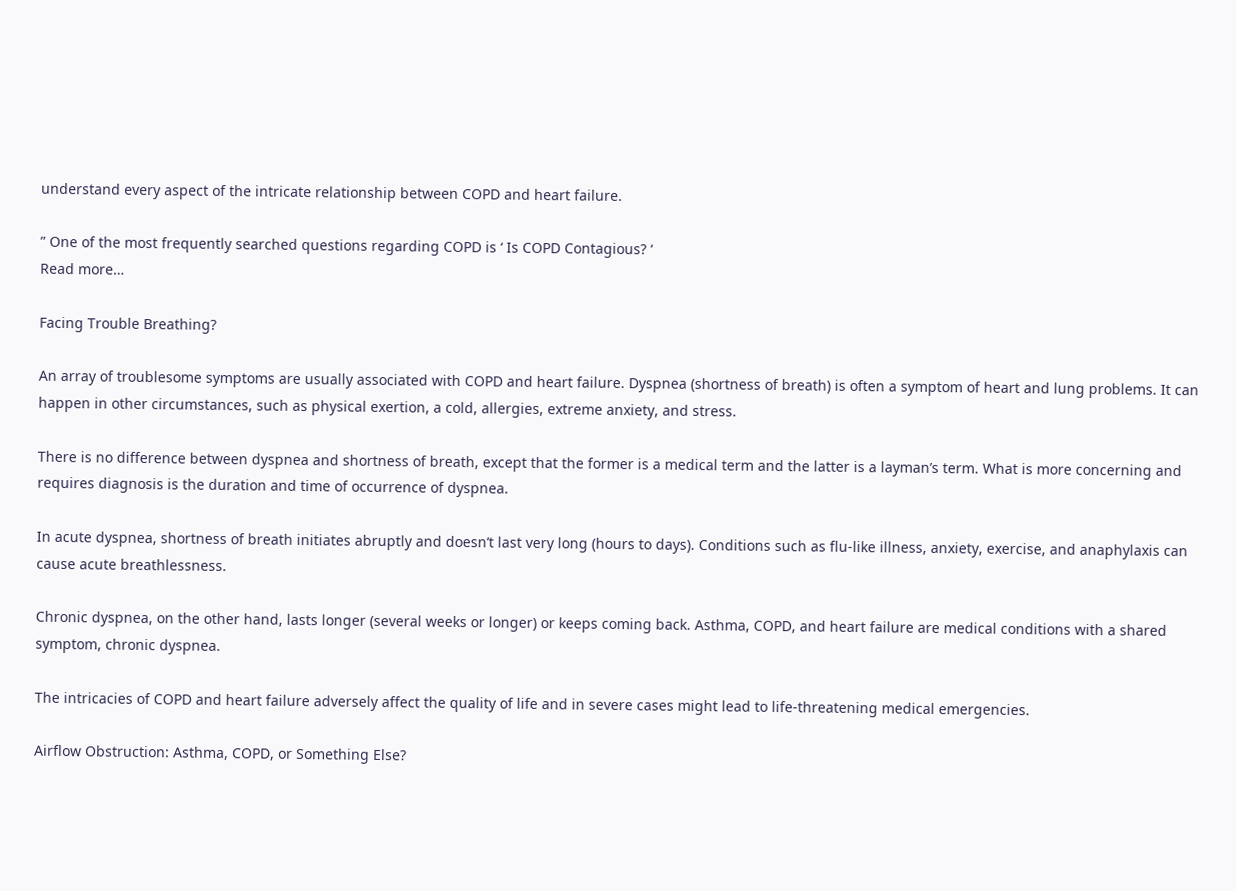understand every aspect of the intricate relationship between COPD and heart failure.

” One of the most frequently searched questions regarding COPD is ‘ Is COPD Contagious? ‘
Read more…

Facing Trouble Breathing?

An array of troublesome symptoms are usually associated with COPD and heart failure. Dyspnea (shortness of breath) is often a symptom of heart and lung problems. It can happen in other circumstances, such as physical exertion, a cold, allergies, extreme anxiety, and stress.

There is no difference between dyspnea and shortness of breath, except that the former is a medical term and the latter is a layman’s term. What is more concerning and requires diagnosis is the duration and time of occurrence of dyspnea.

In acute dyspnea, shortness of breath initiates abruptly and doesn’t last very long (hours to days). Conditions such as flu-like illness, anxiety, exercise, and anaphylaxis can cause acute breathlessness.

Chronic dyspnea, on the other hand, lasts longer (several weeks or longer) or keeps coming back. Asthma, COPD, and heart failure are medical conditions with a shared symptom, chronic dyspnea.

The intricacies of COPD and heart failure adversely affect the quality of life and in severe cases might lead to life-threatening medical emergencies.

Airflow Obstruction: Asthma, COPD, or Something Else?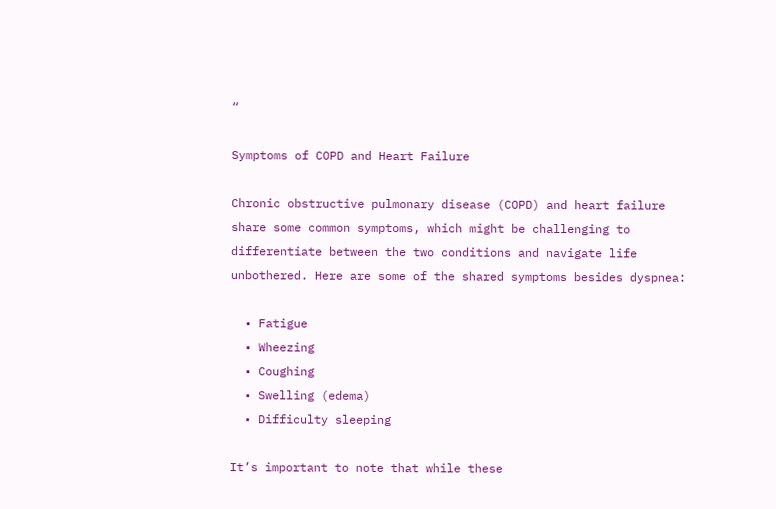“

Symptoms of COPD and Heart Failure

Chronic obstructive pulmonary disease (COPD) and heart failure share some common symptoms, which might be challenging to differentiate between the two conditions and navigate life unbothered. Here are some of the shared symptoms besides dyspnea:

  • Fatigue
  • Wheezing
  • Coughing
  • Swelling (edema)
  • Difficulty sleeping

It’s important to note that while these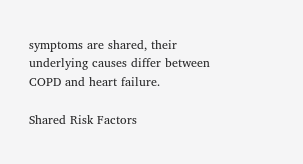symptoms are shared, their underlying causes differ between COPD and heart failure.

Shared Risk Factors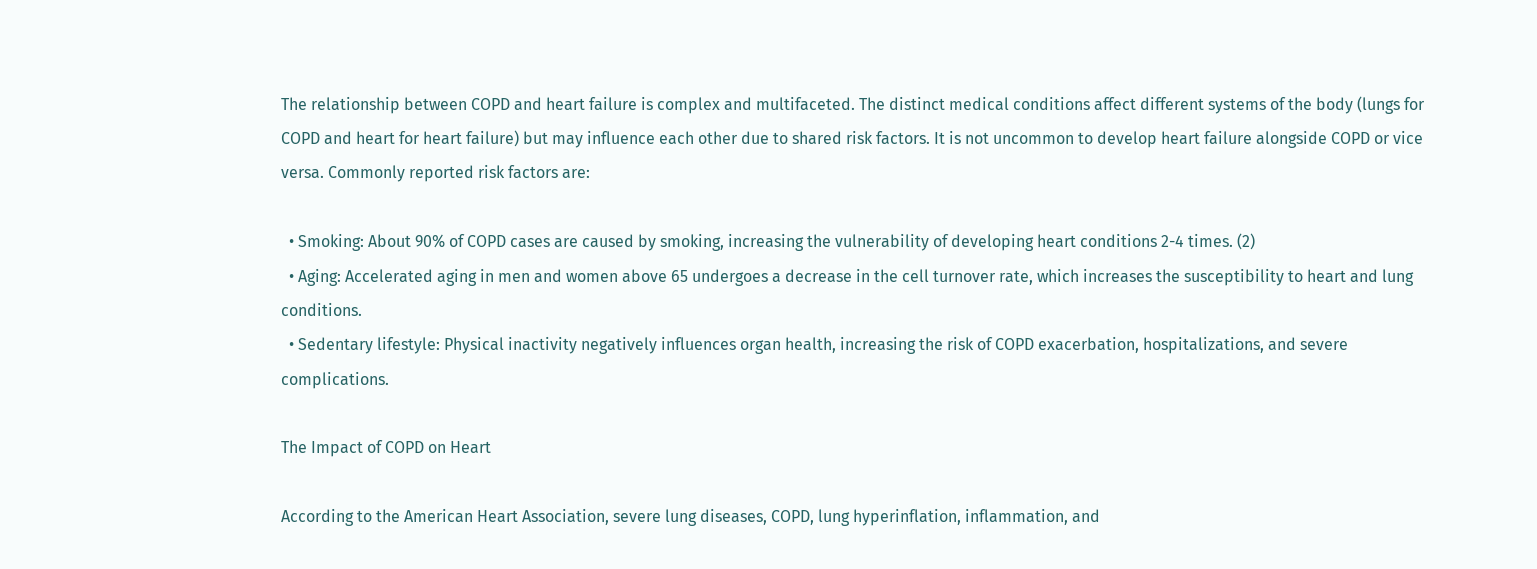The relationship between COPD and heart failure is complex and multifaceted. The distinct medical conditions affect different systems of the body (lungs for COPD and heart for heart failure) but may influence each other due to shared risk factors. It is not uncommon to develop heart failure alongside COPD or vice versa. Commonly reported risk factors are:

  • Smoking: About 90% of COPD cases are caused by smoking, increasing the vulnerability of developing heart conditions 2-4 times. (2)
  • Aging: Accelerated aging in men and women above 65 undergoes a decrease in the cell turnover rate, which increases the susceptibility to heart and lung conditions.
  • Sedentary lifestyle: Physical inactivity negatively influences organ health, increasing the risk of COPD exacerbation, hospitalizations, and severe complications.

The Impact of COPD on Heart

According to the American Heart Association, severe lung diseases, COPD, lung hyperinflation, inflammation, and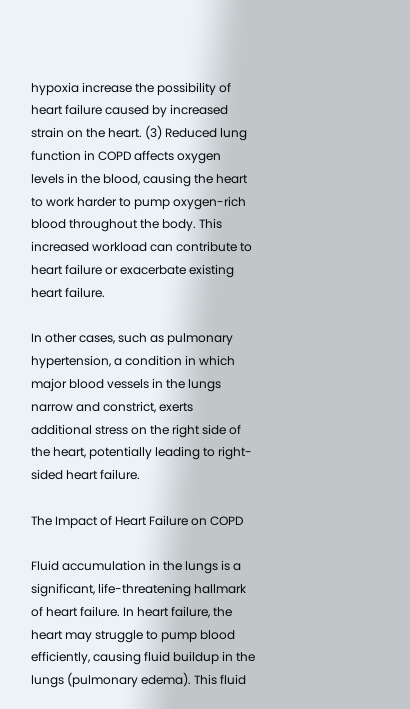hypoxia increase the possibility of heart failure caused by increased strain on the heart. (3) Reduced lung function in COPD affects oxygen levels in the blood, causing the heart to work harder to pump oxygen-rich blood throughout the body. This increased workload can contribute to heart failure or exacerbate existing heart failure.

In other cases, such as pulmonary hypertension, a condition in which major blood vessels in the lungs narrow and constrict, exerts additional stress on the right side of the heart, potentially leading to right-sided heart failure.

The Impact of Heart Failure on COPD

Fluid accumulation in the lungs is a significant, life-threatening hallmark of heart failure. In heart failure, the heart may struggle to pump blood efficiently, causing fluid buildup in the lungs (pulmonary edema). This fluid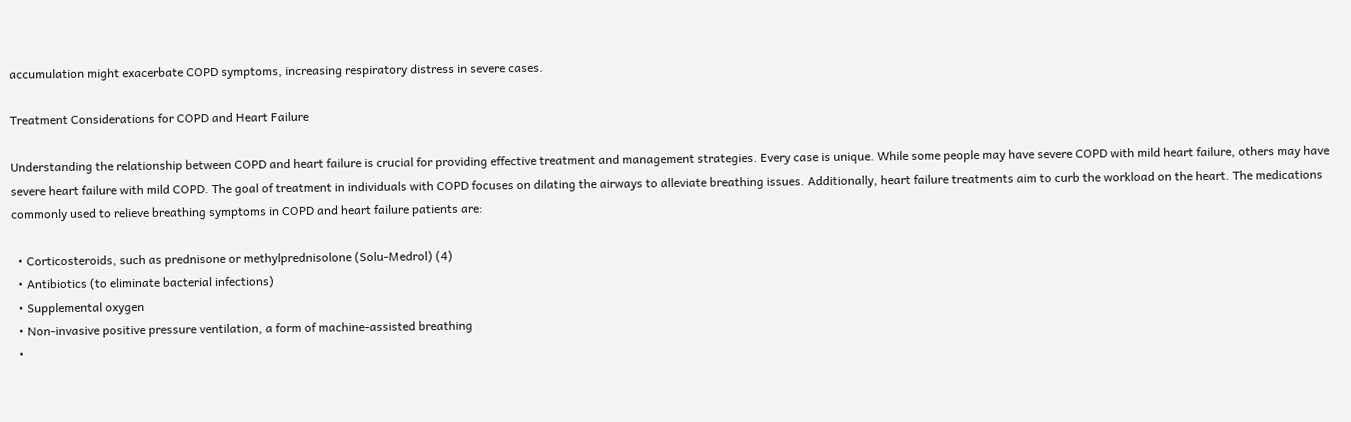accumulation might exacerbate COPD symptoms, increasing respiratory distress in severe cases.

Treatment Considerations for COPD and Heart Failure

Understanding the relationship between COPD and heart failure is crucial for providing effective treatment and management strategies. Every case is unique. While some people may have severe COPD with mild heart failure, others may have severe heart failure with mild COPD. The goal of treatment in individuals with COPD focuses on dilating the airways to alleviate breathing issues. Additionally, heart failure treatments aim to curb the workload on the heart. The medications commonly used to relieve breathing symptoms in COPD and heart failure patients are:

  • Corticosteroids, such as prednisone or methylprednisolone (Solu-Medrol) (4)
  • Antibiotics (to eliminate bacterial infections)
  • Supplemental oxygen
  • Non-invasive positive pressure ventilation, a form of machine-assisted breathing
  •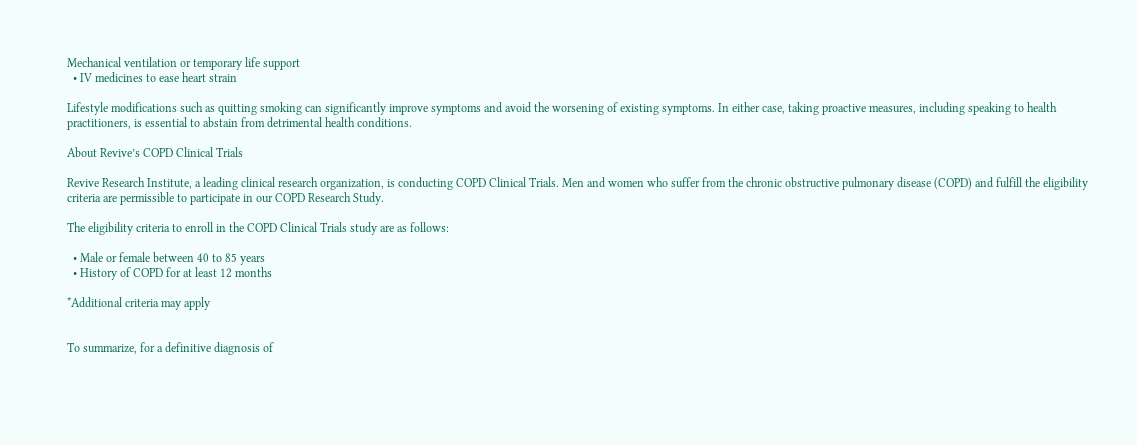Mechanical ventilation or temporary life support
  • IV medicines to ease heart strain

Lifestyle modifications such as quitting smoking can significantly improve symptoms and avoid the worsening of existing symptoms. In either case, taking proactive measures, including speaking to health practitioners, is essential to abstain from detrimental health conditions.

About Revive’s COPD Clinical Trials

Revive Research Institute, a leading clinical research organization, is conducting COPD Clinical Trials. Men and women who suffer from the chronic obstructive pulmonary disease (COPD) and fulfill the eligibility criteria are permissible to participate in our COPD Research Study.

The eligibility criteria to enroll in the COPD Clinical Trials study are as follows:

  • Male or female between 40 to 85 years
  • History of COPD for at least 12 months

*Additional criteria may apply


To summarize, for a definitive diagnosis of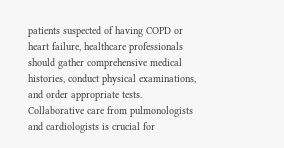patients suspected of having COPD or heart failure, healthcare professionals should gather comprehensive medical histories, conduct physical examinations, and order appropriate tests. Collaborative care from pulmonologists and cardiologists is crucial for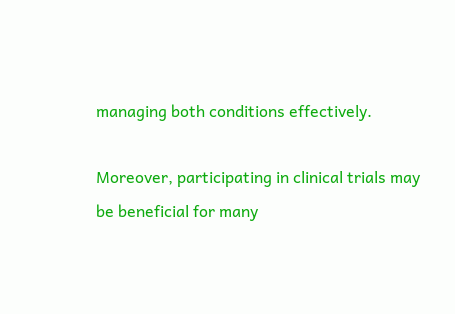managing both conditions effectively.

Moreover, participating in clinical trials may be beneficial for many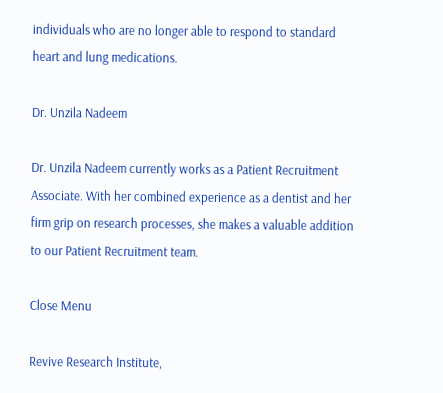individuals who are no longer able to respond to standard heart and lung medications.

Dr. Unzila Nadeem

Dr. Unzila Nadeem currently works as a Patient Recruitment Associate. With her combined experience as a dentist and her firm grip on research processes, she makes a valuable addition to our Patient Recruitment team.

Close Menu

Revive Research Institute,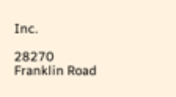Inc.

28270 Franklin Road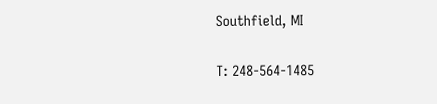Southfield, MI

T: 248-564-1485